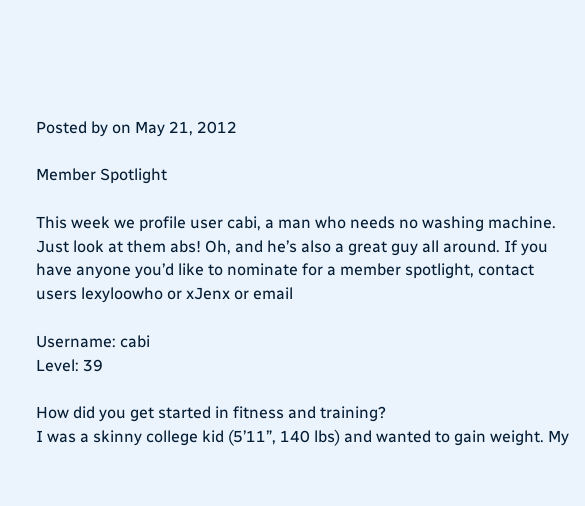Posted by on May 21, 2012

Member Spotlight

This week we profile user cabi, a man who needs no washing machine. Just look at them abs! Oh, and he’s also a great guy all around. If you have anyone you’d like to nominate for a member spotlight, contact users lexyloowho or xJenx or email

Username: cabi
Level: 39

How did you get started in fitness and training?
I was a skinny college kid (5’11”, 140 lbs) and wanted to gain weight. My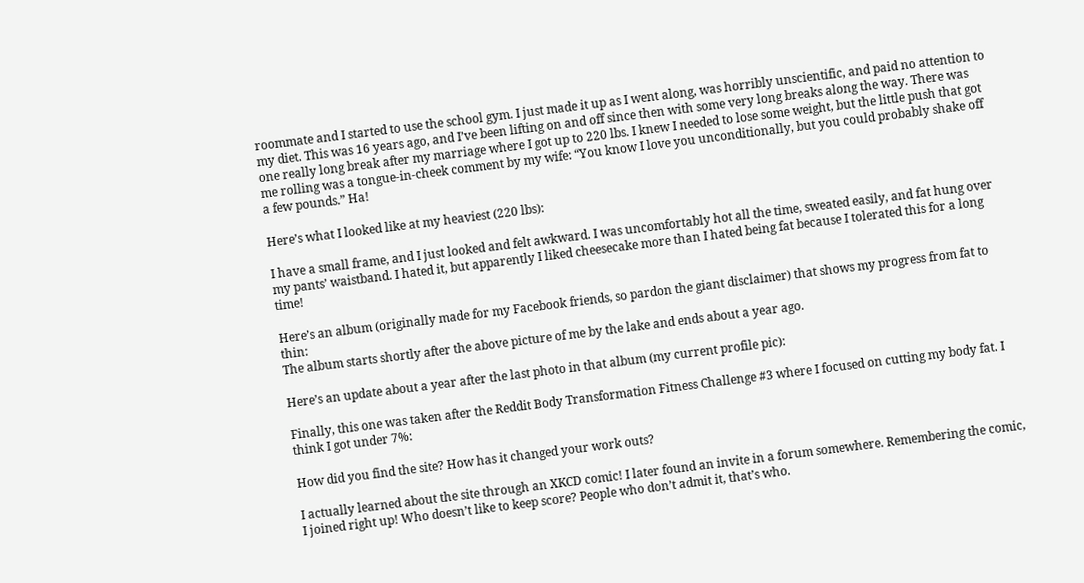roommate and I started to use the school gym. I just made it up as I went along, was horribly unscientific, and paid no attention to my diet. This was 16 years ago, and I’ve been lifting on and off since then with some very long breaks along the way. There was one really long break after my marriage where I got up to 220 lbs. I knew I needed to lose some weight, but the little push that got me rolling was a tongue-in-cheek comment by my wife: “You know I love you unconditionally, but you could probably shake off a few pounds.” Ha!

Here’s what I looked like at my heaviest (220 lbs):

I have a small frame, and I just looked and felt awkward. I was uncomfortably hot all the time, sweated easily, and fat hung over my pants’ waistband. I hated it, but apparently I liked cheesecake more than I hated being fat because I tolerated this for a long time!

Here’s an album (originally made for my Facebook friends, so pardon the giant disclaimer) that shows my progress from fat to thin:
The album starts shortly after the above picture of me by the lake and ends about a year ago.

Here’s an update about a year after the last photo in that album (my current profile pic):

Finally, this one was taken after the Reddit Body Transformation Fitness Challenge #3 where I focused on cutting my body fat. I think I got under 7%:

How did you find the site? How has it changed your work outs?

I actually learned about the site through an XKCD comic! I later found an invite in a forum somewhere. Remembering the comic, I joined right up! Who doesn’t like to keep score? People who don’t admit it, that’s who.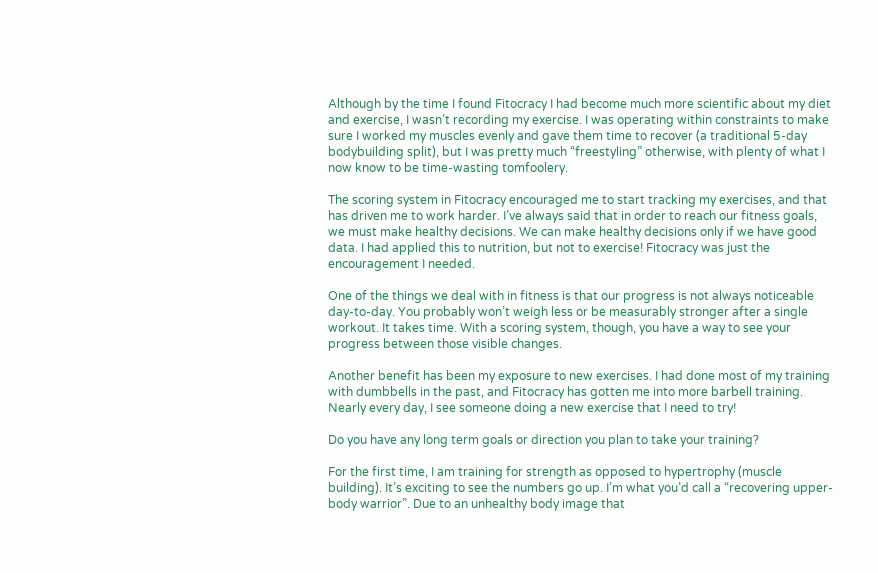Although by the time I found Fitocracy I had become much more scientific about my diet and exercise, I wasn’t recording my exercise. I was operating within constraints to make sure I worked my muscles evenly and gave them time to recover (a traditional 5-day bodybuilding split), but I was pretty much “freestyling” otherwise, with plenty of what I now know to be time-wasting tomfoolery.

The scoring system in Fitocracy encouraged me to start tracking my exercises, and that has driven me to work harder. I’ve always said that in order to reach our fitness goals, we must make healthy decisions. We can make healthy decisions only if we have good data. I had applied this to nutrition, but not to exercise! Fitocracy was just the encouragement I needed.

One of the things we deal with in fitness is that our progress is not always noticeable day-to-day. You probably won’t weigh less or be measurably stronger after a single workout. It takes time. With a scoring system, though, you have a way to see your progress between those visible changes.

Another benefit has been my exposure to new exercises. I had done most of my training with dumbbells in the past, and Fitocracy has gotten me into more barbell training. Nearly every day, I see someone doing a new exercise that I need to try!

Do you have any long term goals or direction you plan to take your training?

For the first time, I am training for strength as opposed to hypertrophy (muscle building). It’s exciting to see the numbers go up. I’m what you’d call a “recovering upper-body warrior”. Due to an unhealthy body image that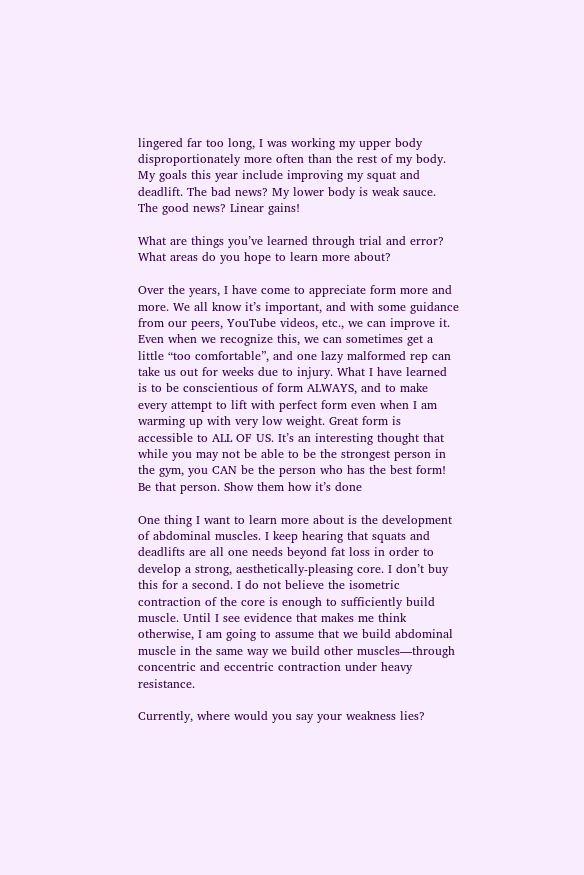lingered far too long, I was working my upper body disproportionately more often than the rest of my body. My goals this year include improving my squat and deadlift. The bad news? My lower body is weak sauce. The good news? Linear gains!

What are things you’ve learned through trial and error? What areas do you hope to learn more about?

Over the years, I have come to appreciate form more and more. We all know it’s important, and with some guidance from our peers, YouTube videos, etc., we can improve it. Even when we recognize this, we can sometimes get a little “too comfortable”, and one lazy malformed rep can take us out for weeks due to injury. What I have learned is to be conscientious of form ALWAYS, and to make every attempt to lift with perfect form even when I am warming up with very low weight. Great form is accessible to ALL OF US. It’s an interesting thought that while you may not be able to be the strongest person in the gym, you CAN be the person who has the best form! Be that person. Show them how it’s done

One thing I want to learn more about is the development of abdominal muscles. I keep hearing that squats and deadlifts are all one needs beyond fat loss in order to develop a strong, aesthetically-pleasing core. I don’t buy this for a second. I do not believe the isometric contraction of the core is enough to sufficiently build muscle. Until I see evidence that makes me think otherwise, I am going to assume that we build abdominal muscle in the same way we build other muscles—through concentric and eccentric contraction under heavy resistance.

Currently, where would you say your weakness lies?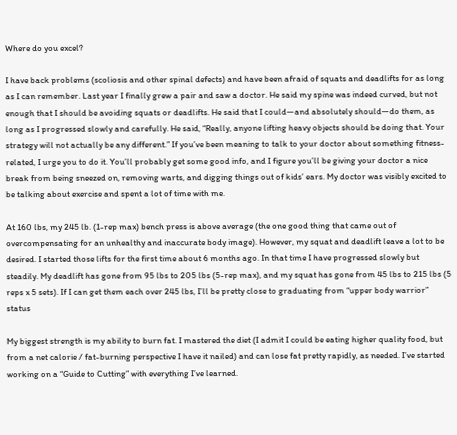Where do you excel?

I have back problems (scoliosis and other spinal defects) and have been afraid of squats and deadlifts for as long as I can remember. Last year I finally grew a pair and saw a doctor. He said my spine was indeed curved, but not enough that I should be avoiding squats or deadlifts. He said that I could—and absolutely should—do them, as long as I progressed slowly and carefully. He said, “Really, anyone lifting heavy objects should be doing that. Your strategy will not actually be any different.” If you’ve been meaning to talk to your doctor about something fitness-related, I urge you to do it. You’ll probably get some good info, and I figure you’ll be giving your doctor a nice break from being sneezed on, removing warts, and digging things out of kids’ ears. My doctor was visibly excited to be talking about exercise and spent a lot of time with me.

At 160 lbs, my 245 lb. (1-rep max) bench press is above average (the one good thing that came out of overcompensating for an unhealthy and inaccurate body image). However, my squat and deadlift leave a lot to be desired. I started those lifts for the first time about 6 months ago. In that time I have progressed slowly but steadily. My deadlift has gone from 95 lbs to 205 lbs (5-rep max), and my squat has gone from 45 lbs to 215 lbs (5 reps x 5 sets). If I can get them each over 245 lbs, I’ll be pretty close to graduating from “upper body warrior” status

My biggest strength is my ability to burn fat. I mastered the diet (I admit I could be eating higher quality food, but from a net calorie / fat-burning perspective I have it nailed) and can lose fat pretty rapidly, as needed. I’ve started working on a “Guide to Cutting” with everything I’ve learned.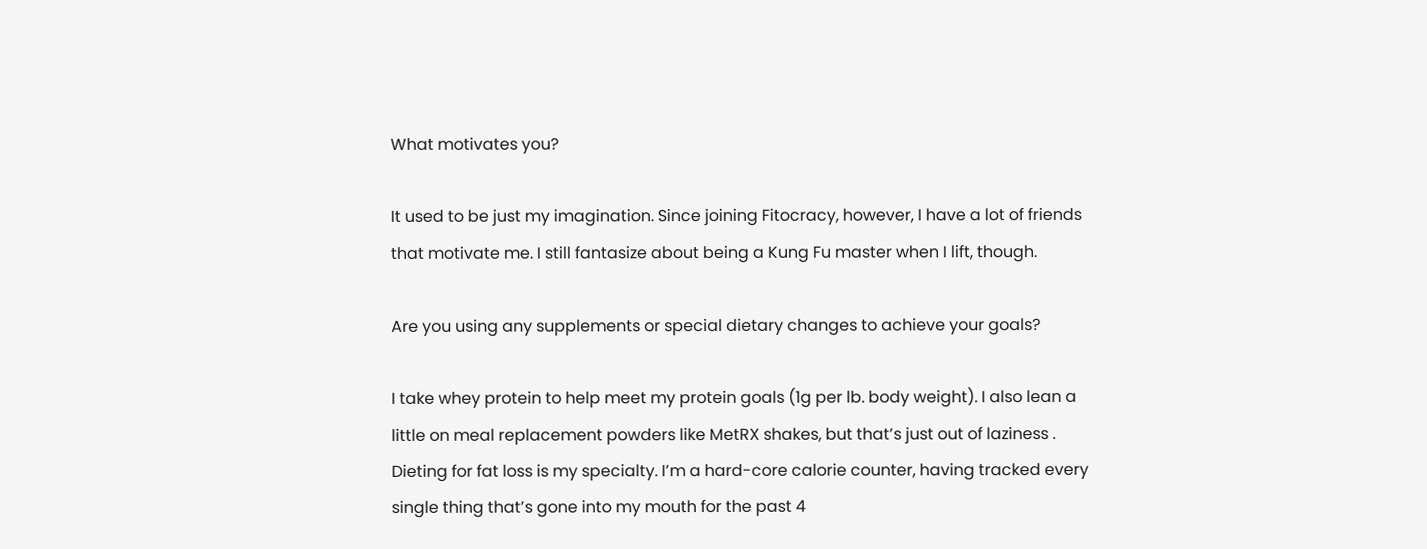What motivates you?

It used to be just my imagination. Since joining Fitocracy, however, I have a lot of friends that motivate me. I still fantasize about being a Kung Fu master when I lift, though.

Are you using any supplements or special dietary changes to achieve your goals?

I take whey protein to help meet my protein goals (1g per lb. body weight). I also lean a little on meal replacement powders like MetRX shakes, but that’s just out of laziness . Dieting for fat loss is my specialty. I’m a hard-core calorie counter, having tracked every single thing that’s gone into my mouth for the past 4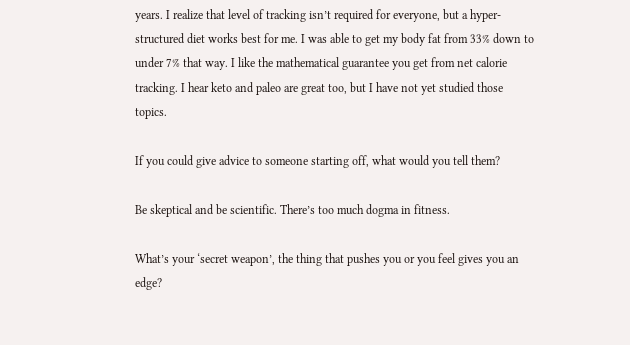years. I realize that level of tracking isn’t required for everyone, but a hyper-structured diet works best for me. I was able to get my body fat from 33% down to under 7% that way. I like the mathematical guarantee you get from net calorie tracking. I hear keto and paleo are great too, but I have not yet studied those topics.

If you could give advice to someone starting off, what would you tell them?

Be skeptical and be scientific. There’s too much dogma in fitness.

What’s your ‘secret weapon’, the thing that pushes you or you feel gives you an edge?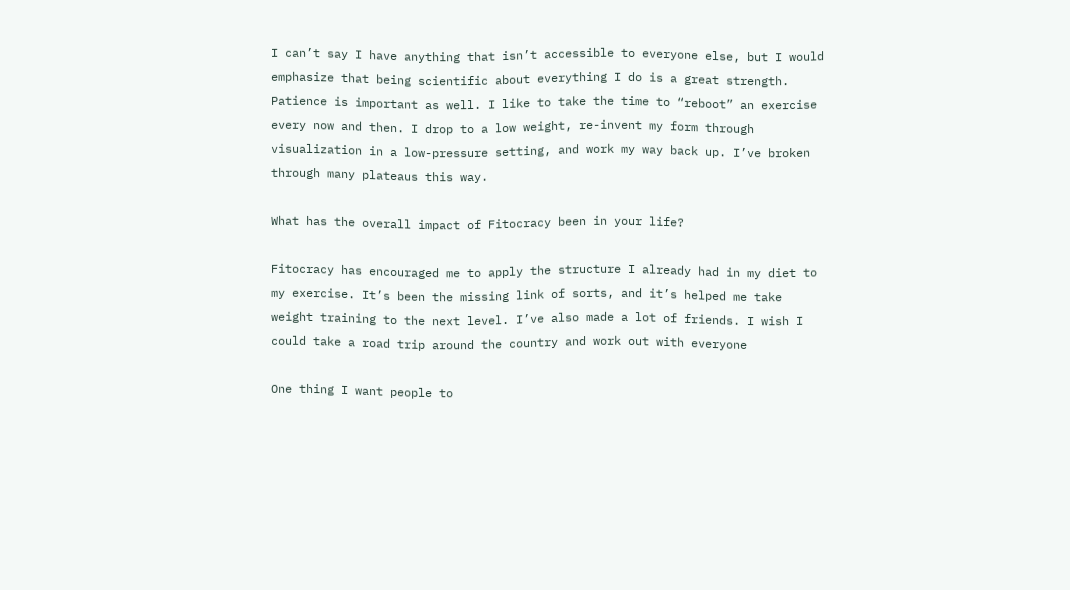I can’t say I have anything that isn’t accessible to everyone else, but I would emphasize that being scientific about everything I do is a great strength. Patience is important as well. I like to take the time to “reboot” an exercise every now and then. I drop to a low weight, re-invent my form through visualization in a low-pressure setting, and work my way back up. I’ve broken through many plateaus this way.

What has the overall impact of Fitocracy been in your life?

Fitocracy has encouraged me to apply the structure I already had in my diet to my exercise. It’s been the missing link of sorts, and it’s helped me take weight training to the next level. I’ve also made a lot of friends. I wish I could take a road trip around the country and work out with everyone

One thing I want people to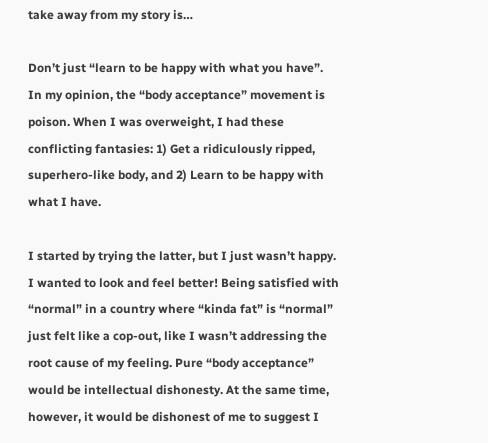take away from my story is…

Don’t just “learn to be happy with what you have”. In my opinion, the “body acceptance” movement is poison. When I was overweight, I had these conflicting fantasies: 1) Get a ridiculously ripped, superhero-like body, and 2) Learn to be happy with what I have.

I started by trying the latter, but I just wasn’t happy. I wanted to look and feel better! Being satisfied with “normal” in a country where “kinda fat” is “normal” just felt like a cop-out, like I wasn’t addressing the root cause of my feeling. Pure “body acceptance” would be intellectual dishonesty. At the same time, however, it would be dishonest of me to suggest I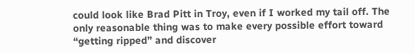could look like Brad Pitt in Troy, even if I worked my tail off. The only reasonable thing was to make every possible effort toward “getting ripped” and discover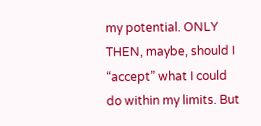my potential. ONLY THEN, maybe, should I “accept” what I could do within my limits. But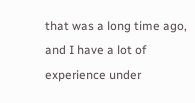that was a long time ago, and I have a lot of experience under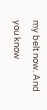my belt now. And you know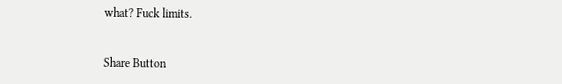what? Fuck limits.


Share Button